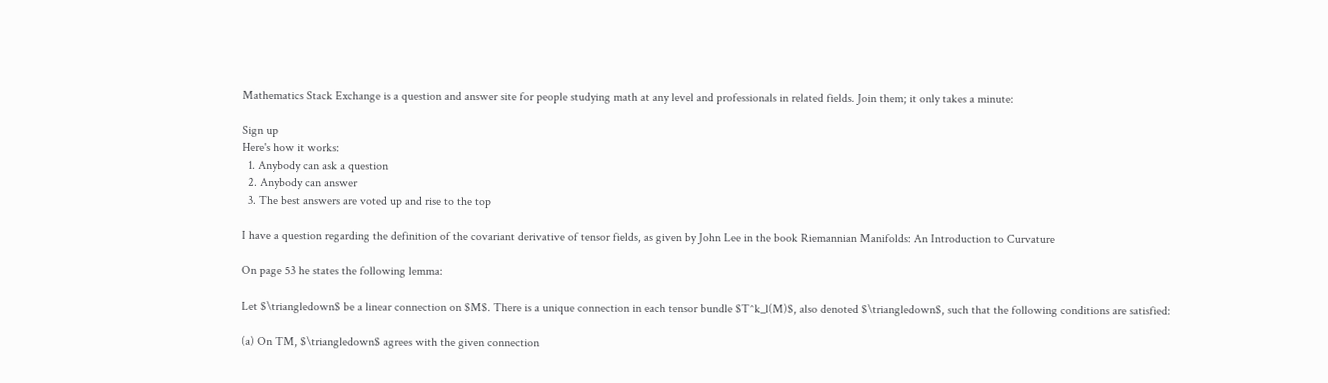Mathematics Stack Exchange is a question and answer site for people studying math at any level and professionals in related fields. Join them; it only takes a minute:

Sign up
Here's how it works:
  1. Anybody can ask a question
  2. Anybody can answer
  3. The best answers are voted up and rise to the top

I have a question regarding the definition of the covariant derivative of tensor fields, as given by John Lee in the book Riemannian Manifolds: An Introduction to Curvature

On page 53 he states the following lemma:

Let $\triangledown$ be a linear connection on $M$. There is a unique connection in each tensor bundle $T^k_l(M)$, also denoted $\triangledown$, such that the following conditions are satisfied:

(a) On TM, $\triangledown$ agrees with the given connection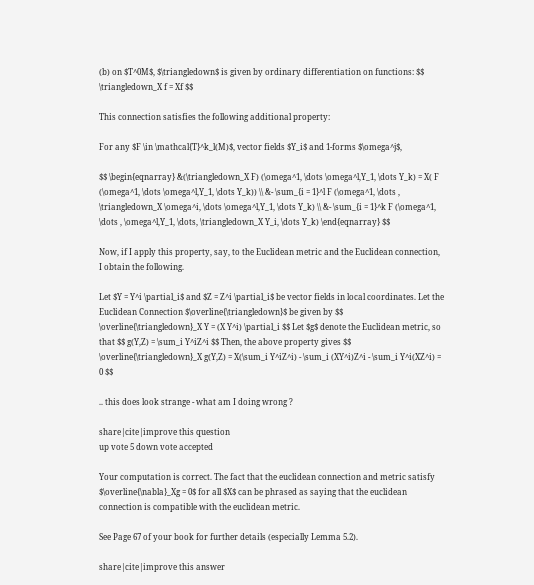(b) on $T^0M$, $\triangledown$ is given by ordinary differentiation on functions: $$ \triangledown_X f = Xf $$

This connection satisfies the following additional property:

For any $F \in \mathcal{T}^k_l(M)$, vector fields $Y_i$ and 1-forms $\omega^j$,

$$ \begin{eqnarray} &(\triangledown_X F) (\omega^1, \dots \omega^l,Y_1, \dots Y_k) = X( F (\omega^1, \dots \omega^l,Y_1, \dots Y_k)) \\ &- \sum_{i = 1}^l F (\omega^1, \dots , \triangledown_X \omega^i, \dots \omega^l,Y_1, \dots Y_k) \\ &- \sum_{i = 1}^k F (\omega^1, \dots , \omega^l,Y_1, \dots, \triangledown_X Y_i, \dots Y_k) \end{eqnarray} $$

Now, if I apply this property, say, to the Euclidean metric and the Euclidean connection, I obtain the following.

Let $Y = Y^i \partial_i$ and $Z = Z^i \partial_i$ be vector fields in local coordinates. Let the Euclidean Connection $\overline{\triangledown}$ be given by $$ \overline{\triangledown}_X Y = (X Y^i) \partial_i $$ Let $g$ denote the Euclidean metric, so that $$ g(Y,Z) = \sum_i Y^iZ^i $$ Then, the above property gives $$ \overline{\triangledown}_X g(Y,Z) = X(\sum_i Y^iZ^i) - \sum_i (XY^i)Z^i - \sum_i Y^i(XZ^i) = 0 $$

.. this does look strange - what am I doing wrong ?

share|cite|improve this question
up vote 5 down vote accepted

Your computation is correct. The fact that the euclidean connection and metric satisfy $\overline{\nabla}_Xg = 0$ for all $X$ can be phrased as saying that the euclidean connection is compatible with the euclidean metric.

See Page 67 of your book for further details (especially Lemma 5.2).

share|cite|improve this answer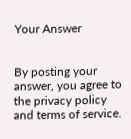Your Answer


By posting your answer, you agree to the privacy policy and terms of service.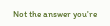Not the answer you're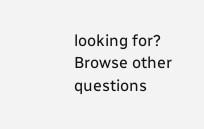looking for? Browse other questions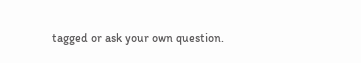tagged or ask your own question.